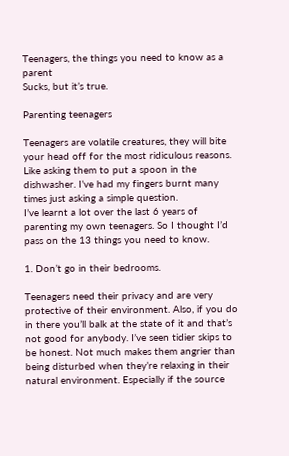Teenagers, the things you need to know as a parent
Sucks, but it’s true.

Parenting teenagers

Teenagers are volatile creatures, they will bite your head off for the most ridiculous reasons. Like asking them to put a spoon in the dishwasher. I’ve had my fingers burnt many times just asking a simple question.
I’ve learnt a lot over the last 6 years of parenting my own teenagers. So I thought I’d pass on the 13 things you need to know.

1. Don’t go in their bedrooms.

Teenagers need their privacy and are very protective of their environment. Also, if you do in there you’ll balk at the state of it and that’s not good for anybody. I’ve seen tidier skips to be honest. Not much makes them angrier than being disturbed when they’re relaxing in their natural environment. Especially if the source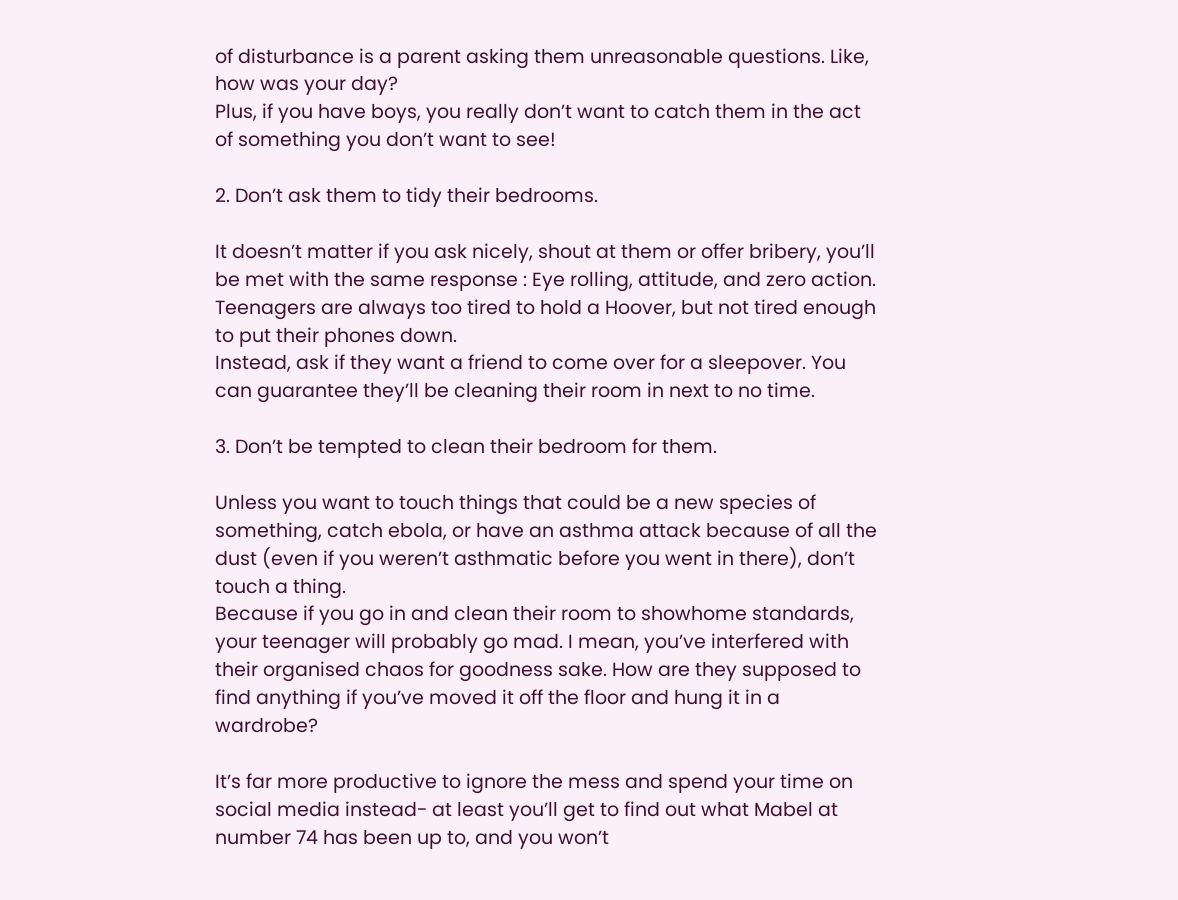of disturbance is a parent asking them unreasonable questions. Like, how was your day?
Plus, if you have boys, you really don’t want to catch them in the act of something you don’t want to see!

2. Don’t ask them to tidy their bedrooms.

It doesn’t matter if you ask nicely, shout at them or offer bribery, you’ll be met with the same response : Eye rolling, attitude, and zero action. Teenagers are always too tired to hold a Hoover, but not tired enough to put their phones down.
Instead, ask if they want a friend to come over for a sleepover. You can guarantee they’ll be cleaning their room in next to no time.

3. Don’t be tempted to clean their bedroom for them.

Unless you want to touch things that could be a new species of something, catch ebola, or have an asthma attack because of all the dust (even if you weren’t asthmatic before you went in there), don’t touch a thing.
Because if you go in and clean their room to showhome standards, your teenager will probably go mad. I mean, you’ve interfered with their organised chaos for goodness sake. How are they supposed to find anything if you’ve moved it off the floor and hung it in a wardrobe?

It’s far more productive to ignore the mess and spend your time on social media instead- at least you’ll get to find out what Mabel at number 74 has been up to, and you won’t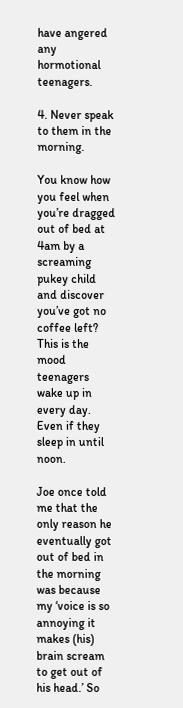have angered any hormotional teenagers.

4. Never speak to them in the morning.

You know how you feel when you’re dragged out of bed at 4am by a screaming pukey child and discover you’ve got no coffee left? This is the mood teenagers wake up in every day.
Even if they sleep in until noon.

Joe once told me that the only reason he eventually got out of bed in the morning was because my ‘voice is so annoying it makes (his) brain scream to get out of his head.’ So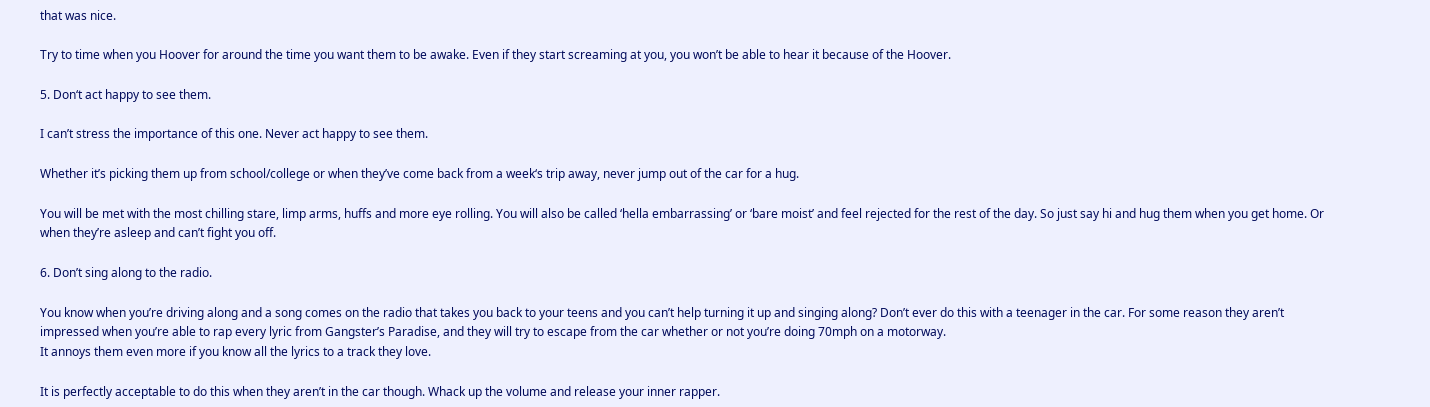that was nice.

Try to time when you Hoover for around the time you want them to be awake. Even if they start screaming at you, you won’t be able to hear it because of the Hoover.

5. Don‘t act happy to see them.

I can’t stress the importance of this one. Never act happy to see them.

Whether it’s picking them up from school/college or when they’ve come back from a week‘s trip away, never jump out of the car for a hug.

You will be met with the most chilling stare, limp arms, huffs and more eye rolling. You will also be called ‘hella embarrassing’ or ‘bare moist’ and feel rejected for the rest of the day. So just say hi and hug them when you get home. Or when they’re asleep and can’t fight you off.

6. Don’t sing along to the radio.

You know when you’re driving along and a song comes on the radio that takes you back to your teens and you can’t help turning it up and singing along? Don’t ever do this with a teenager in the car. For some reason they aren’t impressed when you’re able to rap every lyric from Gangster’s Paradise, and they will try to escape from the car whether or not you’re doing 70mph on a motorway.
It annoys them even more if you know all the lyrics to a track they love.

It is perfectly acceptable to do this when they aren’t in the car though. Whack up the volume and release your inner rapper.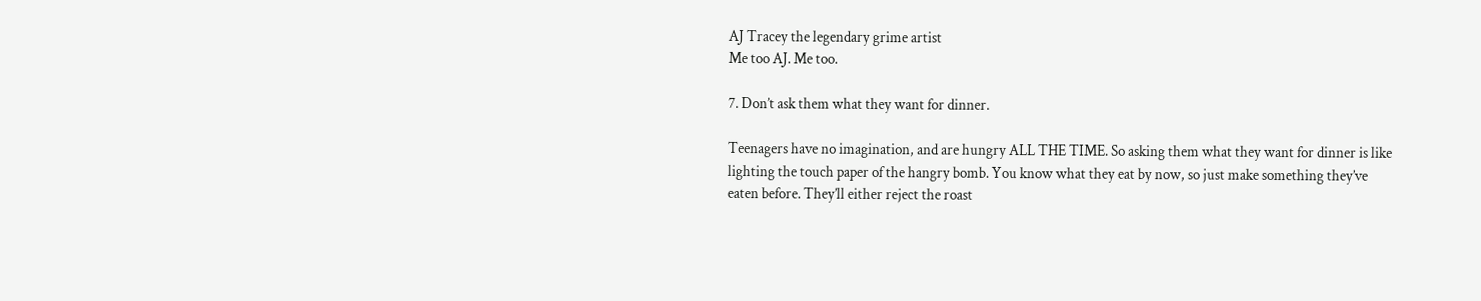AJ Tracey the legendary grime artist
Me too AJ. Me too.

7. Don’t ask them what they want for dinner.

Teenagers have no imagination, and are hungry ALL THE TIME. So asking them what they want for dinner is like lighting the touch paper of the hangry bomb. You know what they eat by now, so just make something they’ve eaten before. They’ll either reject the roast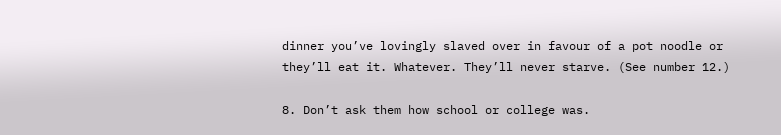dinner you’ve lovingly slaved over in favour of a pot noodle or they’ll eat it. Whatever. They’ll never starve. (See number 12.)

8. Don’t ask them how school or college was.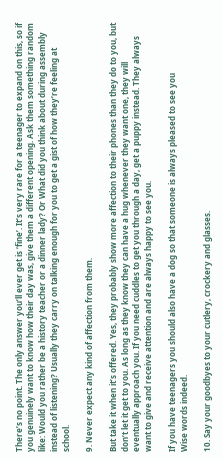There’s no point. The only answer you’ll ever get is ‘fine’. It’s very rare for a teenager to expand on this, so if you genuinely want to know how their day was, give them a different opening. Ask them something random like: Would you rather be a history teacher or a dinner lady? Or What did you think about during assembly instead of listening? Usually they carry on talking enough for you to get a gist of how they’re feeling at school.

9. Never expect any kind of affection from them.

But take it when it’s offered. Yes, they probably show more affection to their phones than they do to you, but don’t let it get to you. As long as they know they can have a hug whenever they want one, they will eventually approach you. If you need cuddles to get you through a day, get a puppy instead. They always want to give and receive attention and are always happy to see you.

If you have teenagers you should also have a dog so that someone is always pleased to see you
Wise words indeed.

10. Say your goodbyes to your cutlery, crockery and glasses.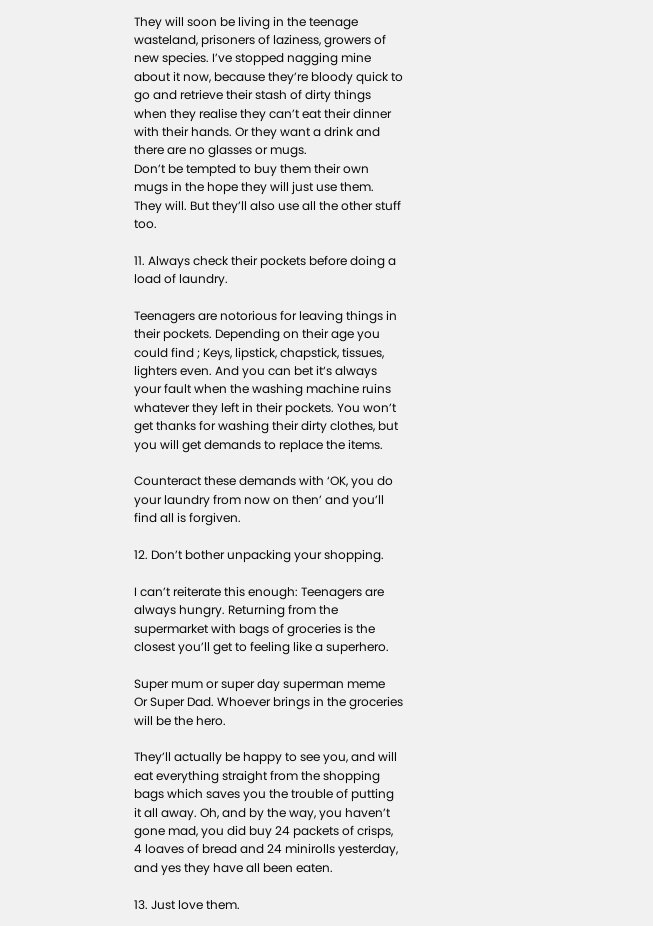They will soon be living in the teenage wasteland, prisoners of laziness, growers of new species. I’ve stopped nagging mine about it now, because they’re bloody quick to go and retrieve their stash of dirty things when they realise they can’t eat their dinner with their hands. Or they want a drink and there are no glasses or mugs.
Don’t be tempted to buy them their own mugs in the hope they will just use them. They will. But they’ll also use all the other stuff too.

11. Always check their pockets before doing a load of laundry.

Teenagers are notorious for leaving things in their pockets. Depending on their age you could find ; Keys, lipstick, chapstick, tissues, lighters even. And you can bet it‘s always your fault when the washing machine ruins whatever they left in their pockets. You won’t get thanks for washing their dirty clothes, but you will get demands to replace the items.

Counteract these demands with ‘OK, you do your laundry from now on then’ and you’ll find all is forgiven.

12. Don’t bother unpacking your shopping.

I can’t reiterate this enough: Teenagers are always hungry. Returning from the supermarket with bags of groceries is the closest you’ll get to feeling like a superhero.

Super mum or super day superman meme
Or Super Dad. Whoever brings in the groceries will be the hero.

They’ll actually be happy to see you, and will eat everything straight from the shopping bags which saves you the trouble of putting it all away. Oh, and by the way, you haven’t gone mad, you did buy 24 packets of crisps, 4 loaves of bread and 24 minirolls yesterday, and yes they have all been eaten.

13. Just love them.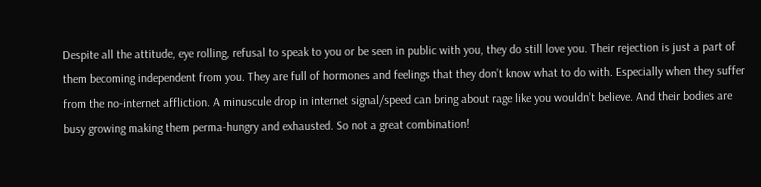Despite all the attitude, eye rolling, refusal to speak to you or be seen in public with you, they do still love you. Their rejection is just a part of them becoming independent from you. They are full of hormones and feelings that they don’t know what to do with. Especially when they suffer from the no-internet affliction. A minuscule drop in internet signal/speed can bring about rage like you wouldn’t believe. And their bodies are busy growing making them perma-hungry and exhausted. So not a great combination!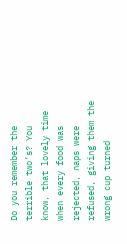Do you remember the terrible two’s? You know, that lovely time when every food was rejected, naps were refused, giving them the wrong cup turned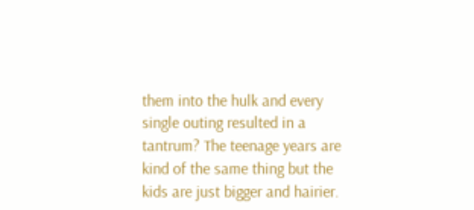them into the hulk and every single outing resulted in a tantrum? The teenage years are kind of the same thing but the kids are just bigger and hairier.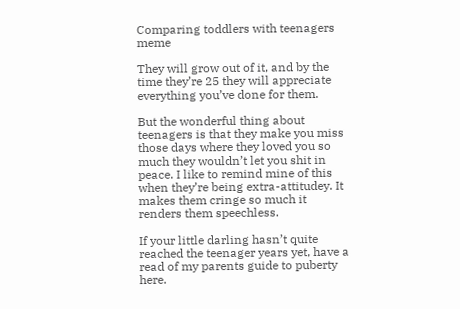Comparing toddlers with teenagers meme

They will grow out of it, and by the time they’re 25 they will appreciate everything you’ve done for them.

But the wonderful thing about teenagers is that they make you miss those days where they loved you so much they wouldn’t let you shit in peace. I like to remind mine of this when they’re being extra-attitudey. It makes them cringe so much it renders them speechless.

If your little darling hasn’t quite reached the teenager years yet, have a read of my parents guide to puberty here.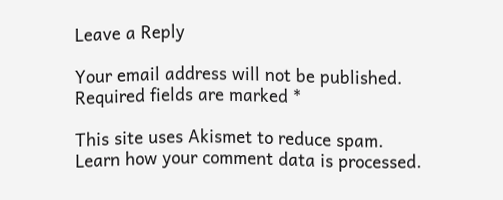Leave a Reply

Your email address will not be published. Required fields are marked *

This site uses Akismet to reduce spam. Learn how your comment data is processed.